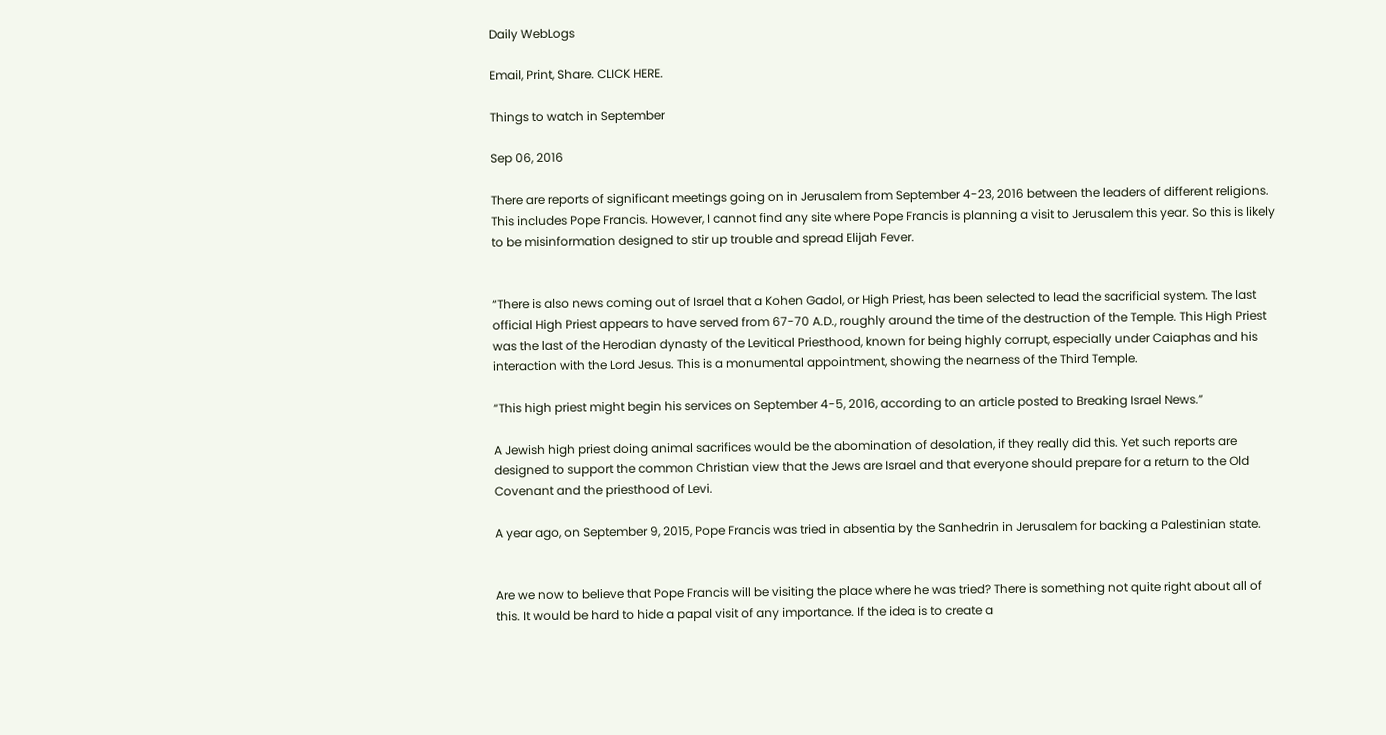Daily WebLogs

Email, Print, Share. CLICK HERE.

Things to watch in September

Sep 06, 2016

There are reports of significant meetings going on in Jerusalem from September 4-23, 2016 between the leaders of different religions. This includes Pope Francis. However, I cannot find any site where Pope Francis is planning a visit to Jerusalem this year. So this is likely to be misinformation designed to stir up trouble and spread Elijah Fever.


“There is also news coming out of Israel that a Kohen Gadol, or High Priest, has been selected to lead the sacrificial system. The last official High Priest appears to have served from 67-70 A.D., roughly around the time of the destruction of the Temple. This High Priest was the last of the Herodian dynasty of the Levitical Priesthood, known for being highly corrupt, especially under Caiaphas and his interaction with the Lord Jesus. This is a monumental appointment, showing the nearness of the Third Temple.

“This high priest might begin his services on September 4-5, 2016, according to an article posted to Breaking Israel News.”

A Jewish high priest doing animal sacrifices would be the abomination of desolation, if they really did this. Yet such reports are designed to support the common Christian view that the Jews are Israel and that everyone should prepare for a return to the Old Covenant and the priesthood of Levi.

A year ago, on September 9, 2015, Pope Francis was tried in absentia by the Sanhedrin in Jerusalem for backing a Palestinian state.


Are we now to believe that Pope Francis will be visiting the place where he was tried? There is something not quite right about all of this. It would be hard to hide a papal visit of any importance. If the idea is to create a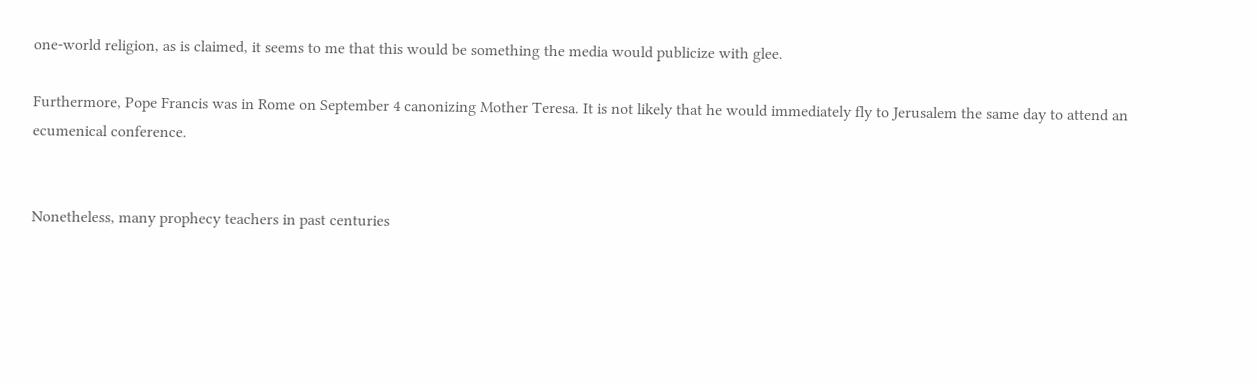one-world religion, as is claimed, it seems to me that this would be something the media would publicize with glee.

Furthermore, Pope Francis was in Rome on September 4 canonizing Mother Teresa. It is not likely that he would immediately fly to Jerusalem the same day to attend an ecumenical conference.


Nonetheless, many prophecy teachers in past centuries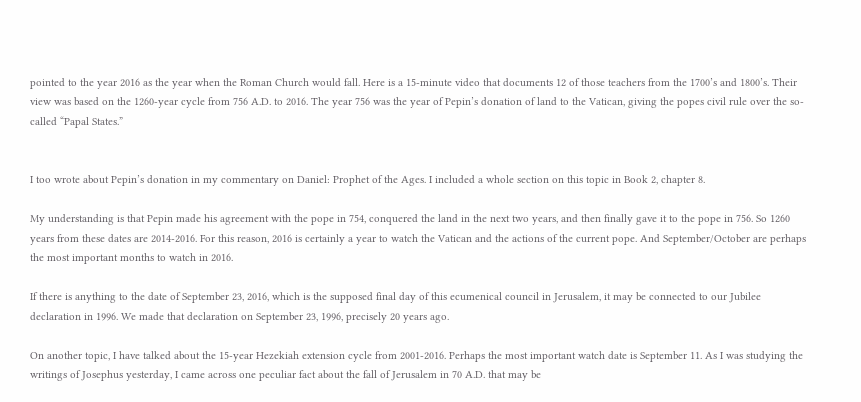pointed to the year 2016 as the year when the Roman Church would fall. Here is a 15-minute video that documents 12 of those teachers from the 1700’s and 1800’s. Their view was based on the 1260-year cycle from 756 A.D. to 2016. The year 756 was the year of Pepin’s donation of land to the Vatican, giving the popes civil rule over the so-called “Papal States.”


I too wrote about Pepin’s donation in my commentary on Daniel: Prophet of the Ages. I included a whole section on this topic in Book 2, chapter 8.

My understanding is that Pepin made his agreement with the pope in 754, conquered the land in the next two years, and then finally gave it to the pope in 756. So 1260 years from these dates are 2014-2016. For this reason, 2016 is certainly a year to watch the Vatican and the actions of the current pope. And September/October are perhaps the most important months to watch in 2016.

If there is anything to the date of September 23, 2016, which is the supposed final day of this ecumenical council in Jerusalem, it may be connected to our Jubilee declaration in 1996. We made that declaration on September 23, 1996, precisely 20 years ago.

On another topic, I have talked about the 15-year Hezekiah extension cycle from 2001-2016. Perhaps the most important watch date is September 11. As I was studying the writings of Josephus yesterday, I came across one peculiar fact about the fall of Jerusalem in 70 A.D. that may be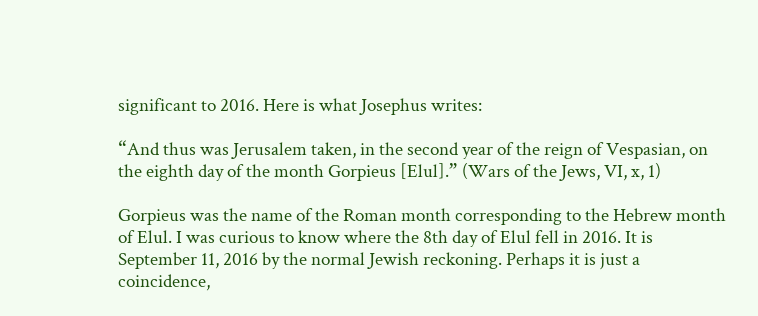significant to 2016. Here is what Josephus writes:

“And thus was Jerusalem taken, in the second year of the reign of Vespasian, on the eighth day of the month Gorpieus [Elul].” (Wars of the Jews, VI, x, 1)

Gorpieus was the name of the Roman month corresponding to the Hebrew month of Elul. I was curious to know where the 8th day of Elul fell in 2016. It is September 11, 2016 by the normal Jewish reckoning. Perhaps it is just a coincidence,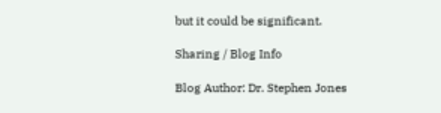but it could be significant.

Sharing / Blog Info

Blog Author: Dr. Stephen Jones